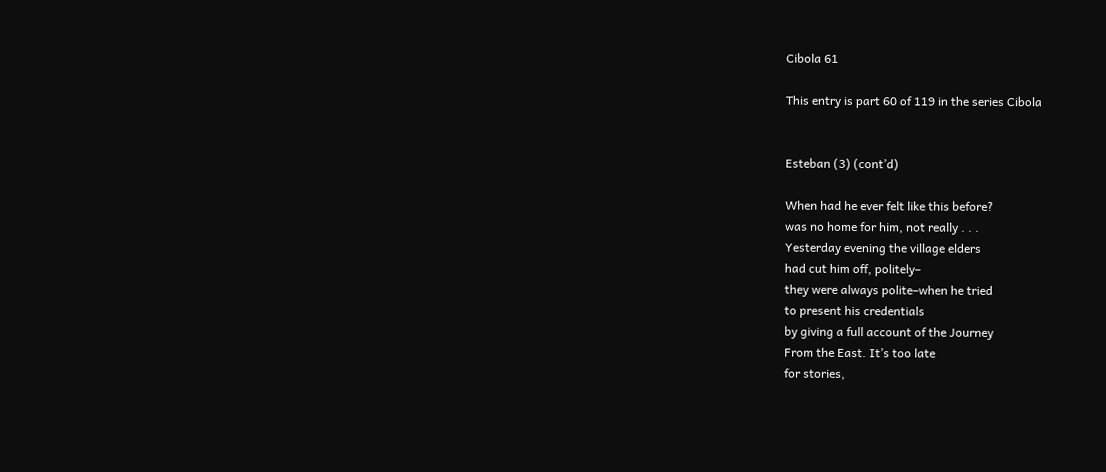Cibola 61

This entry is part 60 of 119 in the series Cibola


Esteban (3) (cont’d)

When had he ever felt like this before?
was no home for him, not really . . .
Yesterday evening the village elders
had cut him off, politely–
they were always polite–when he tried
to present his credentials
by giving a full account of the Journey
From the East. It’s too late
for stories,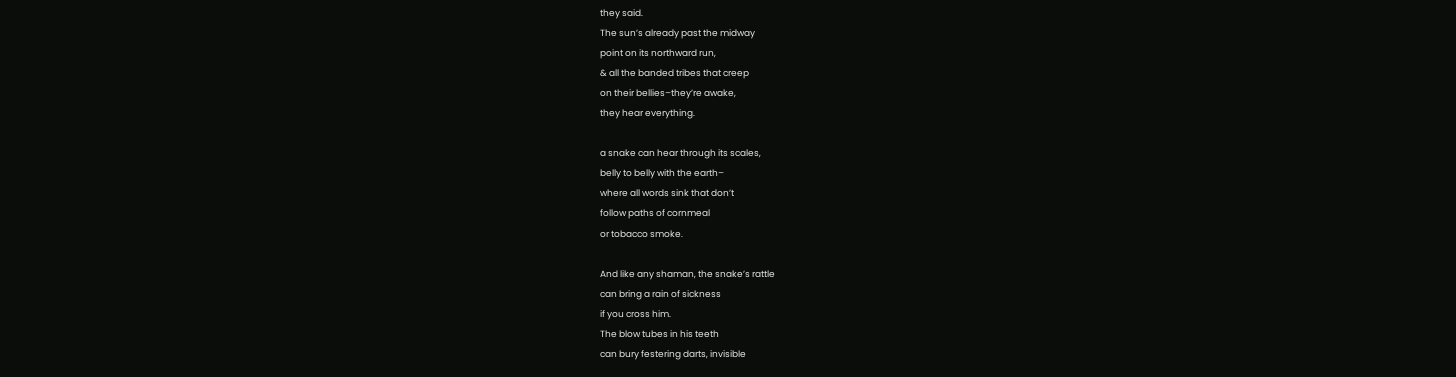they said.
The sun’s already past the midway
point on its northward run,
& all the banded tribes that creep
on their bellies–they’re awake,
they hear everything.

a snake can hear through its scales,
belly to belly with the earth–
where all words sink that don’t
follow paths of cornmeal
or tobacco smoke.

And like any shaman, the snake’s rattle
can bring a rain of sickness
if you cross him.
The blow tubes in his teeth
can bury festering darts, invisible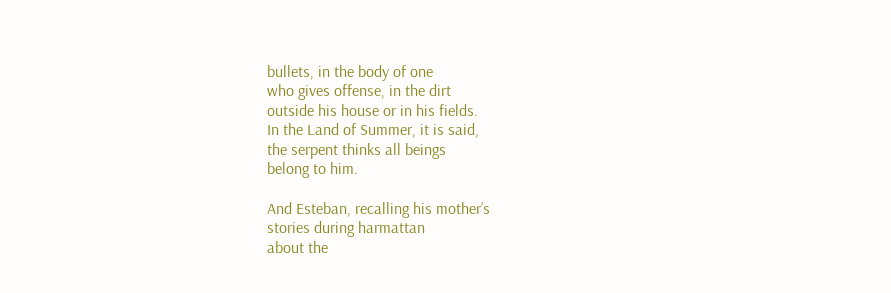bullets, in the body of one
who gives offense, in the dirt
outside his house or in his fields.
In the Land of Summer, it is said,
the serpent thinks all beings
belong to him.

And Esteban, recalling his mother’s
stories during harmattan
about the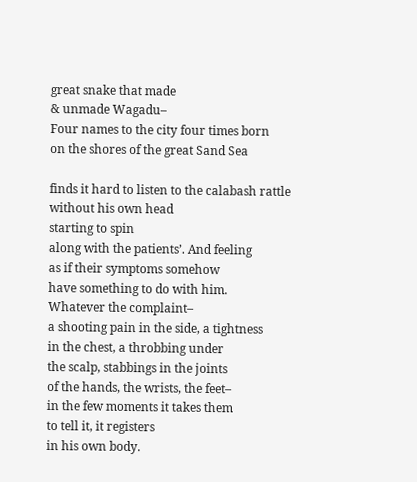great snake that made
& unmade Wagadu–
Four names to the city four times born
on the shores of the great Sand Sea

finds it hard to listen to the calabash rattle
without his own head
starting to spin
along with the patients’. And feeling
as if their symptoms somehow
have something to do with him.
Whatever the complaint–
a shooting pain in the side, a tightness
in the chest, a throbbing under
the scalp, stabbings in the joints
of the hands, the wrists, the feet–
in the few moments it takes them
to tell it, it registers
in his own body.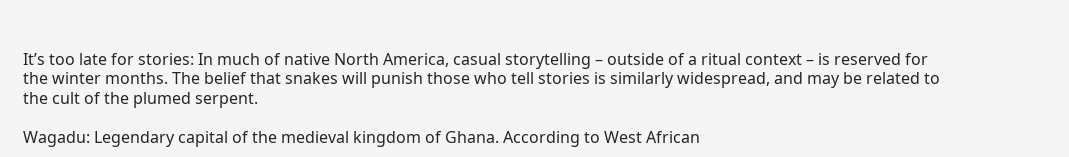It’s too late for stories: In much of native North America, casual storytelling – outside of a ritual context – is reserved for the winter months. The belief that snakes will punish those who tell stories is similarly widespread, and may be related to the cult of the plumed serpent.

Wagadu: Legendary capital of the medieval kingdom of Ghana. According to West African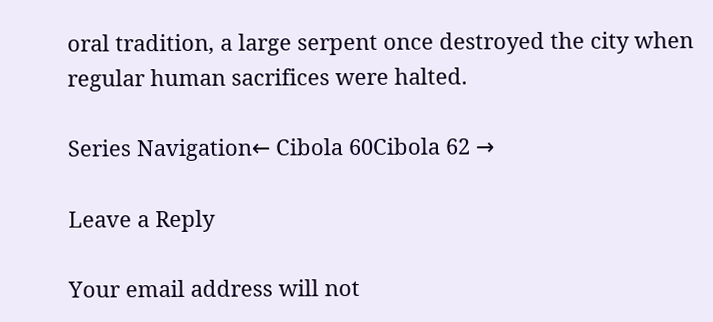oral tradition, a large serpent once destroyed the city when regular human sacrifices were halted.

Series Navigation← Cibola 60Cibola 62 →

Leave a Reply

Your email address will not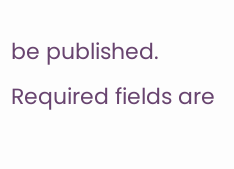be published. Required fields are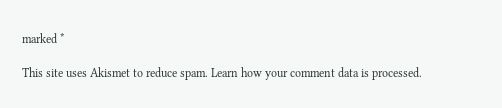marked *

This site uses Akismet to reduce spam. Learn how your comment data is processed.